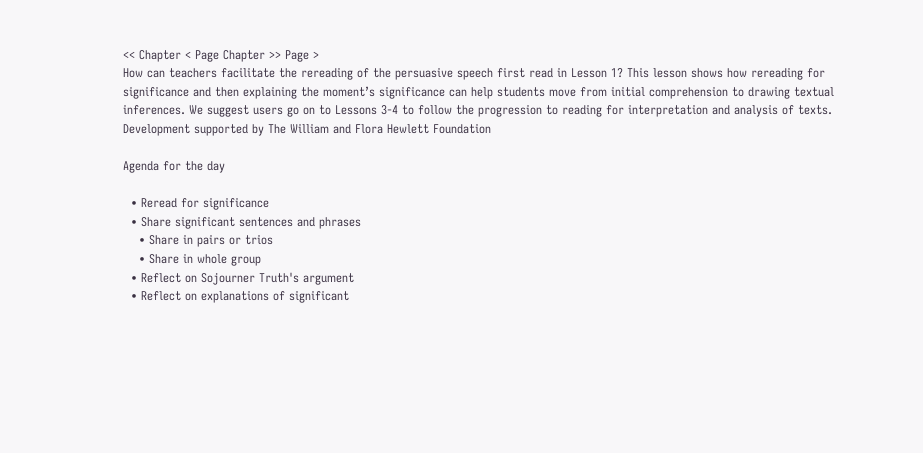<< Chapter < Page Chapter >> Page >
How can teachers facilitate the rereading of the persuasive speech first read in Lesson 1? This lesson shows how rereading for significance and then explaining the moment’s significance can help students move from initial comprehension to drawing textual inferences. We suggest users go on to Lessons 3-4 to follow the progression to reading for interpretation and analysis of texts. Development supported by The William and Flora Hewlett Foundation

Agenda for the day

  • Reread for significance
  • Share significant sentences and phrases
    • Share in pairs or trios
    • Share in whole group
  • Reflect on Sojourner Truth's argument
  • Reflect on explanations of significant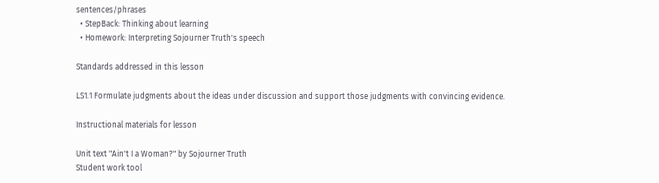sentences/phrases
  • StepBack: Thinking about learning
  • Homework: Interpreting Sojourner Truth's speech

Standards addressed in this lesson

LS1.1 Formulate judgments about the ideas under discussion and support those judgments with convincing evidence.

Instructional materials for lesson

Unit text "Ain't I a Woman?" by Sojourner Truth
Student work tool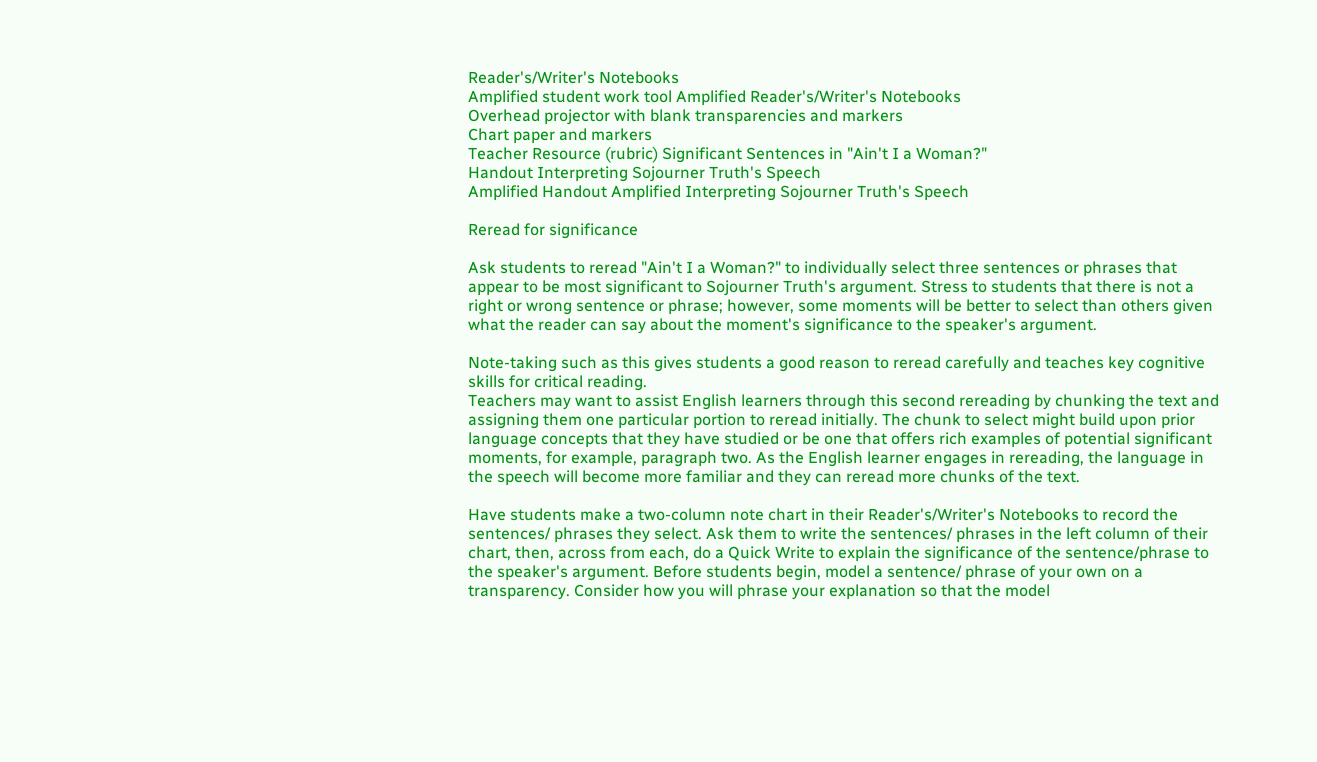Reader's/Writer's Notebooks
Amplified student work tool Amplified Reader's/Writer's Notebooks
Overhead projector with blank transparencies and markers
Chart paper and markers
Teacher Resource (rubric) Significant Sentences in "Ain't I a Woman?"
Handout Interpreting Sojourner Truth's Speech
Amplified Handout Amplified Interpreting Sojourner Truth's Speech

Reread for significance

Ask students to reread "Ain't I a Woman?" to individually select three sentences or phrases that appear to be most significant to Sojourner Truth's argument. Stress to students that there is not a right or wrong sentence or phrase; however, some moments will be better to select than others given what the reader can say about the moment's significance to the speaker's argument.

Note-taking such as this gives students a good reason to reread carefully and teaches key cognitive skills for critical reading.
Teachers may want to assist English learners through this second rereading by chunking the text and assigning them one particular portion to reread initially. The chunk to select might build upon prior language concepts that they have studied or be one that offers rich examples of potential significant moments, for example, paragraph two. As the English learner engages in rereading, the language in the speech will become more familiar and they can reread more chunks of the text.

Have students make a two-column note chart in their Reader's/Writer's Notebooks to record the sentences/ phrases they select. Ask them to write the sentences/ phrases in the left column of their chart, then, across from each, do a Quick Write to explain the significance of the sentence/phrase to the speaker's argument. Before students begin, model a sentence/ phrase of your own on a transparency. Consider how you will phrase your explanation so that the model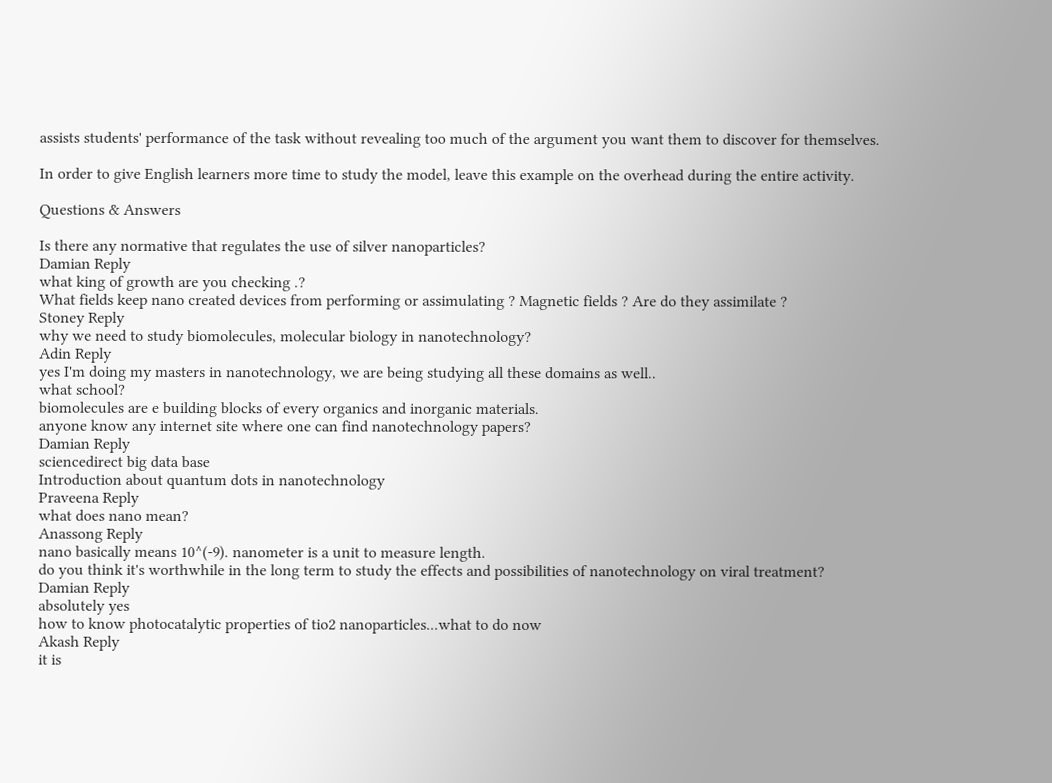assists students' performance of the task without revealing too much of the argument you want them to discover for themselves.

In order to give English learners more time to study the model, leave this example on the overhead during the entire activity.

Questions & Answers

Is there any normative that regulates the use of silver nanoparticles?
Damian Reply
what king of growth are you checking .?
What fields keep nano created devices from performing or assimulating ? Magnetic fields ? Are do they assimilate ?
Stoney Reply
why we need to study biomolecules, molecular biology in nanotechnology?
Adin Reply
yes I'm doing my masters in nanotechnology, we are being studying all these domains as well..
what school?
biomolecules are e building blocks of every organics and inorganic materials.
anyone know any internet site where one can find nanotechnology papers?
Damian Reply
sciencedirect big data base
Introduction about quantum dots in nanotechnology
Praveena Reply
what does nano mean?
Anassong Reply
nano basically means 10^(-9). nanometer is a unit to measure length.
do you think it's worthwhile in the long term to study the effects and possibilities of nanotechnology on viral treatment?
Damian Reply
absolutely yes
how to know photocatalytic properties of tio2 nanoparticles...what to do now
Akash Reply
it is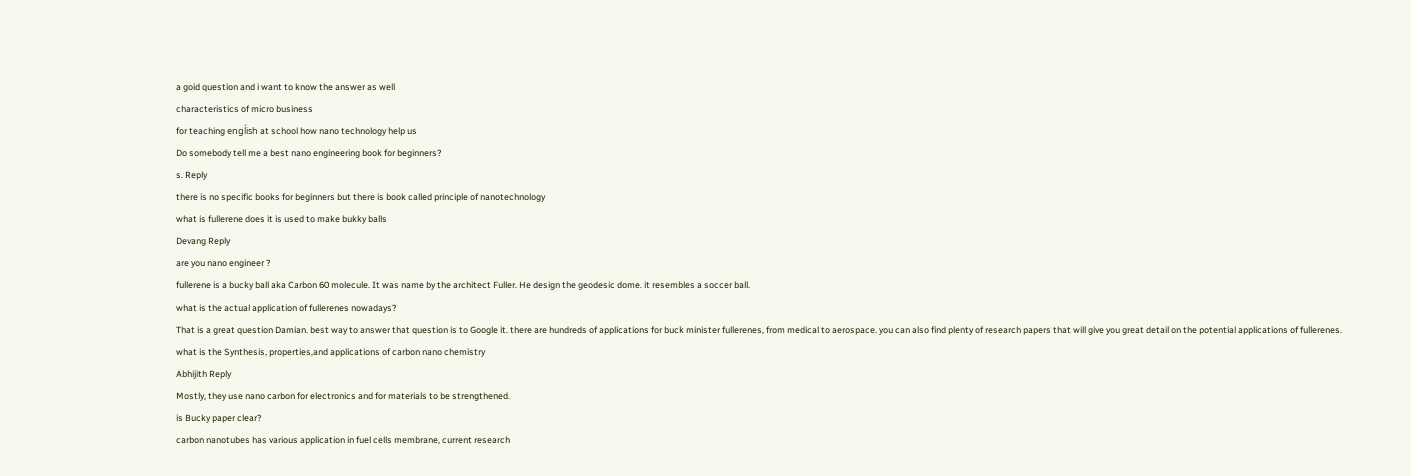a goid question and i want to know the answer as well
characteristics of micro business
for teaching engĺish at school how nano technology help us
Do somebody tell me a best nano engineering book for beginners?
s. Reply
there is no specific books for beginners but there is book called principle of nanotechnology
what is fullerene does it is used to make bukky balls
Devang Reply
are you nano engineer ?
fullerene is a bucky ball aka Carbon 60 molecule. It was name by the architect Fuller. He design the geodesic dome. it resembles a soccer ball.
what is the actual application of fullerenes nowadays?
That is a great question Damian. best way to answer that question is to Google it. there are hundreds of applications for buck minister fullerenes, from medical to aerospace. you can also find plenty of research papers that will give you great detail on the potential applications of fullerenes.
what is the Synthesis, properties,and applications of carbon nano chemistry
Abhijith Reply
Mostly, they use nano carbon for electronics and for materials to be strengthened.
is Bucky paper clear?
carbon nanotubes has various application in fuel cells membrane, current research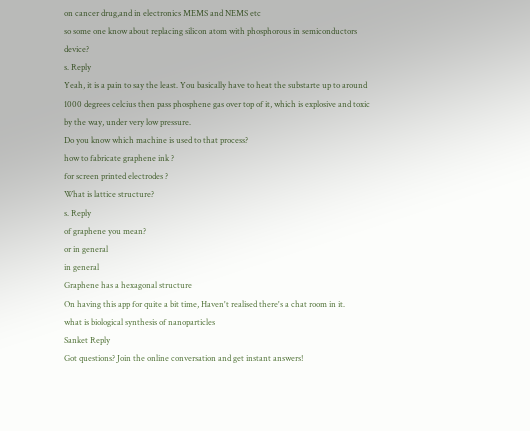on cancer drug,and in electronics MEMS and NEMS etc
so some one know about replacing silicon atom with phosphorous in semiconductors device?
s. Reply
Yeah, it is a pain to say the least. You basically have to heat the substarte up to around 1000 degrees celcius then pass phosphene gas over top of it, which is explosive and toxic by the way, under very low pressure.
Do you know which machine is used to that process?
how to fabricate graphene ink ?
for screen printed electrodes ?
What is lattice structure?
s. Reply
of graphene you mean?
or in general
in general
Graphene has a hexagonal structure
On having this app for quite a bit time, Haven't realised there's a chat room in it.
what is biological synthesis of nanoparticles
Sanket Reply
Got questions? Join the online conversation and get instant answers!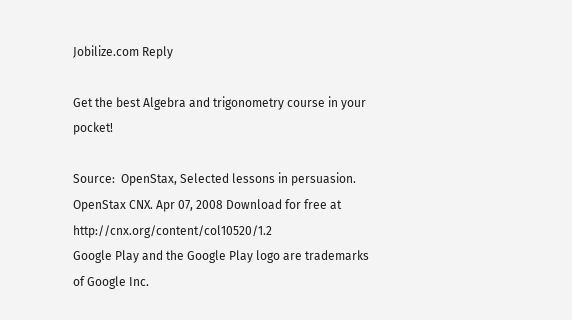Jobilize.com Reply

Get the best Algebra and trigonometry course in your pocket!

Source:  OpenStax, Selected lessons in persuasion. OpenStax CNX. Apr 07, 2008 Download for free at http://cnx.org/content/col10520/1.2
Google Play and the Google Play logo are trademarks of Google Inc.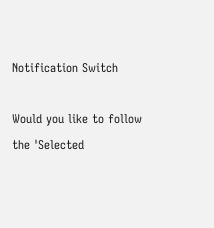Notification Switch

Would you like to follow the 'Selected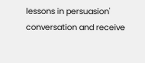lessons in persuasion' conversation and receive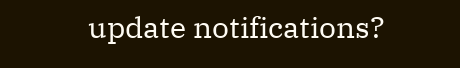update notifications?